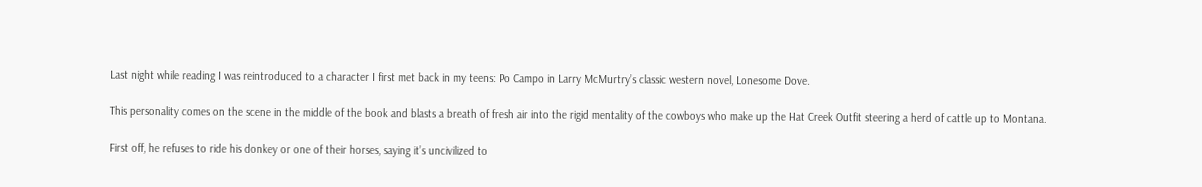Last night while reading I was reintroduced to a character I first met back in my teens: Po Campo in Larry McMurtry’s classic western novel, Lonesome Dove.

This personality comes on the scene in the middle of the book and blasts a breath of fresh air into the rigid mentality of the cowboys who make up the Hat Creek Outfit steering a herd of cattle up to Montana.

First off, he refuses to ride his donkey or one of their horses, saying it’s uncivilized to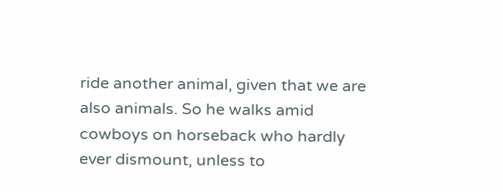ride another animal, given that we are also animals. So he walks amid cowboys on horseback who hardly ever dismount, unless to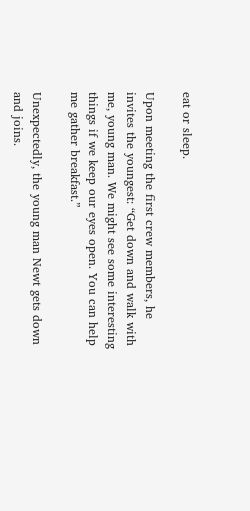eat or sleep.

Upon meeting the first crew members, he invites the youngest: “Get down and walk with me, young man. We might see some interesting things if we keep our eyes open. You can help me gather breakfast.”

Unexpectedly, the young man Newt gets down and joins.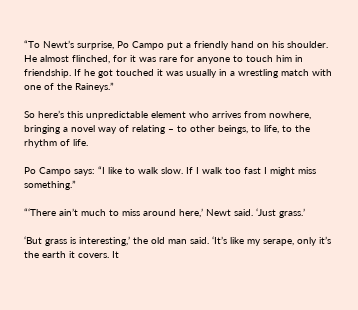“To Newt’s surprise, Po Campo put a friendly hand on his shoulder. He almost flinched, for it was rare for anyone to touch him in friendship. If he got touched it was usually in a wrestling match with one of the Raineys.”

So here’s this unpredictable element who arrives from nowhere, bringing a novel way of relating – to other beings, to life, to the rhythm of life.

Po Campo says: “I like to walk slow. If I walk too fast I might miss something.”

“‘There ain’t much to miss around here,’ Newt said. ‘Just grass.’

‘But grass is interesting,’ the old man said. ‘It’s like my serape, only it’s the earth it covers. It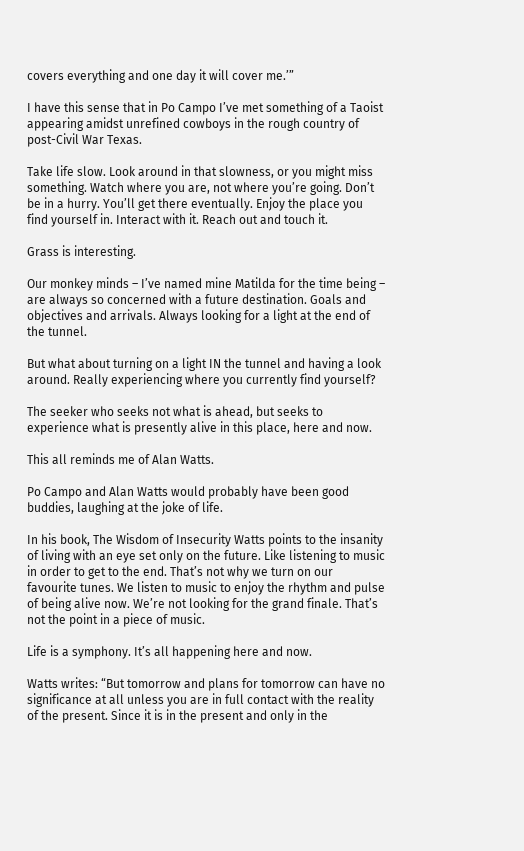covers everything and one day it will cover me.’”

I have this sense that in Po Campo I’ve met something of a Taoist appearing amidst unrefined cowboys in the rough country of post-Civil War Texas.

Take life slow. Look around in that slowness, or you might miss something. Watch where you are, not where you’re going. Don’t be in a hurry. You’ll get there eventually. Enjoy the place you find yourself in. Interact with it. Reach out and touch it.

Grass is interesting.

Our monkey minds – I’ve named mine Matilda for the time being – are always so concerned with a future destination. Goals and objectives and arrivals. Always looking for a light at the end of the tunnel.

But what about turning on a light IN the tunnel and having a look around. Really experiencing where you currently find yourself?

The seeker who seeks not what is ahead, but seeks to experience what is presently alive in this place, here and now.

This all reminds me of Alan Watts.

Po Campo and Alan Watts would probably have been good buddies, laughing at the joke of life.

In his book, The Wisdom of Insecurity Watts points to the insanity of living with an eye set only on the future. Like listening to music in order to get to the end. That’s not why we turn on our favourite tunes. We listen to music to enjoy the rhythm and pulse of being alive now. We’re not looking for the grand finale. That’s not the point in a piece of music.

Life is a symphony. It’s all happening here and now.

Watts writes: “But tomorrow and plans for tomorrow can have no significance at all unless you are in full contact with the reality of the present. Since it is in the present and only in the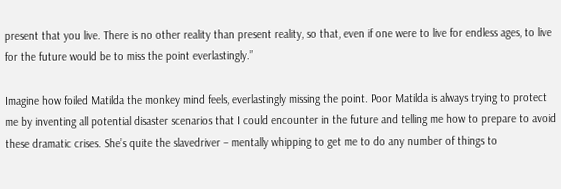present that you live. There is no other reality than present reality, so that, even if one were to live for endless ages, to live for the future would be to miss the point everlastingly.”

Imagine how foiled Matilda the monkey mind feels, everlastingly missing the point. Poor Matilda is always trying to protect me by inventing all potential disaster scenarios that I could encounter in the future and telling me how to prepare to avoid these dramatic crises. She’s quite the slavedriver – mentally whipping to get me to do any number of things to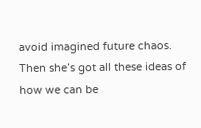avoid imagined future chaos. Then she’s got all these ideas of how we can be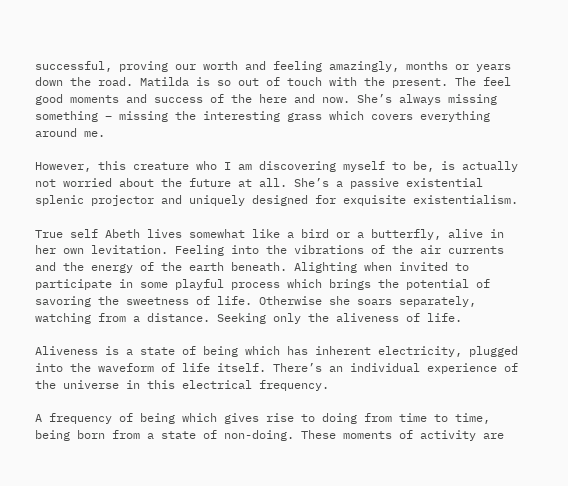successful, proving our worth and feeling amazingly, months or years down the road. Matilda is so out of touch with the present. The feel good moments and success of the here and now. She’s always missing something – missing the interesting grass which covers everything around me.

However, this creature who I am discovering myself to be, is actually not worried about the future at all. She’s a passive existential splenic projector and uniquely designed for exquisite existentialism.

True self Abeth lives somewhat like a bird or a butterfly, alive in her own levitation. Feeling into the vibrations of the air currents and the energy of the earth beneath. Alighting when invited to participate in some playful process which brings the potential of savoring the sweetness of life. Otherwise she soars separately, watching from a distance. Seeking only the aliveness of life.

Aliveness is a state of being which has inherent electricity, plugged into the waveform of life itself. There’s an individual experience of the universe in this electrical frequency.

A frequency of being which gives rise to doing from time to time, being born from a state of non-doing. These moments of activity are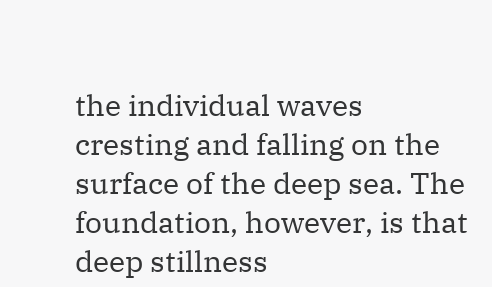the individual waves cresting and falling on the surface of the deep sea. The foundation, however, is that deep stillness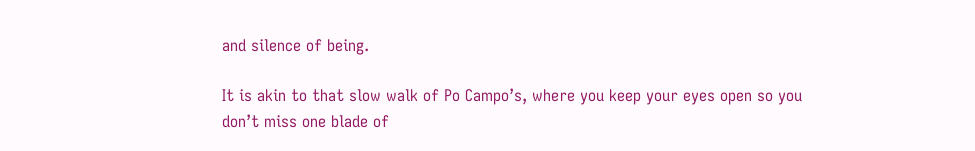and silence of being.

It is akin to that slow walk of Po Campo’s, where you keep your eyes open so you don’t miss one blade of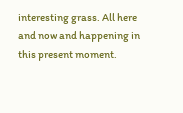interesting grass. All here and now and happening in this present moment.